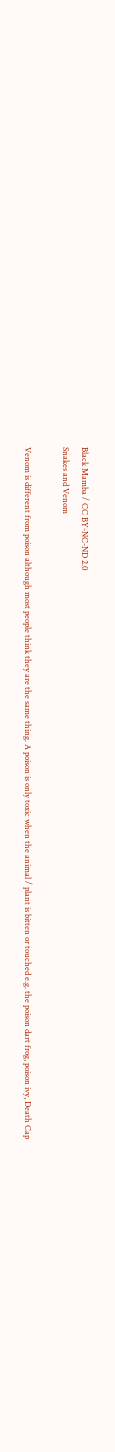Black Mamba / CC BY-NC-ND 2.0
Snakes and Venom

Venom is different from poison although most people think they are the same thing. A poison is only toxic when the animal / plant is bitten or touched e.g. the poison dart frog, poison ivy, Death Cap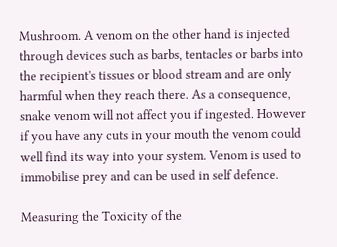Mushroom. A venom on the other hand is injected through devices such as barbs, tentacles or barbs into the recipient's tissues or blood stream and are only harmful when they reach there. As a consequence, snake venom will not affect you if ingested. However if you have any cuts in your mouth the venom could well find its way into your system. Venom is used to immobilise prey and can be used in self defence.

Measuring the Toxicity of the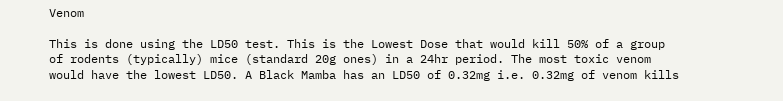Venom

This is done using the LD50 test. This is the Lowest Dose that would kill 50% of a group of rodents (typically) mice (standard 20g ones) in a 24hr period. The most toxic venom would have the lowest LD50. A Black Mamba has an LD50 of 0.32mg i.e. 0.32mg of venom kills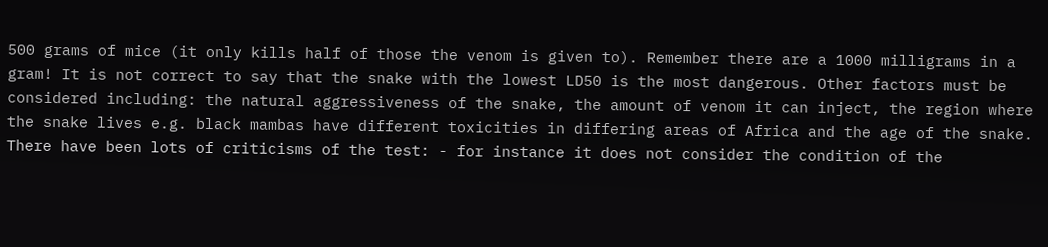500 grams of mice (it only kills half of those the venom is given to). Remember there are a 1000 milligrams in a gram! It is not correct to say that the snake with the lowest LD50 is the most dangerous. Other factors must be considered including: the natural aggressiveness of the snake, the amount of venom it can inject, the region where the snake lives e.g. black mambas have different toxicities in differing areas of Africa and the age of the snake. There have been lots of criticisms of the test: - for instance it does not consider the condition of the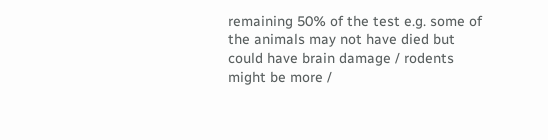remaining 50% of the test e.g. some of the animals may not have died but could have brain damage / rodents might be more /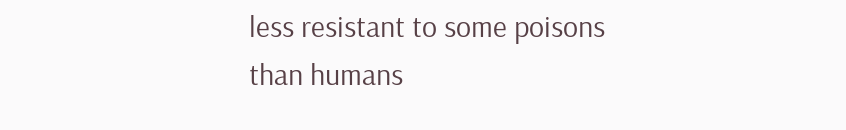less resistant to some poisons than humans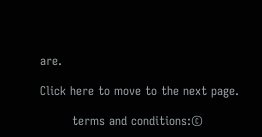are.

Click here to move to the next page.

        terms and conditions:©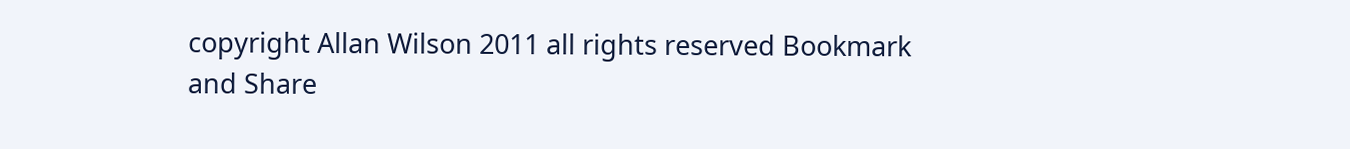copyright Allan Wilson 2011 all rights reserved Bookmark and Share